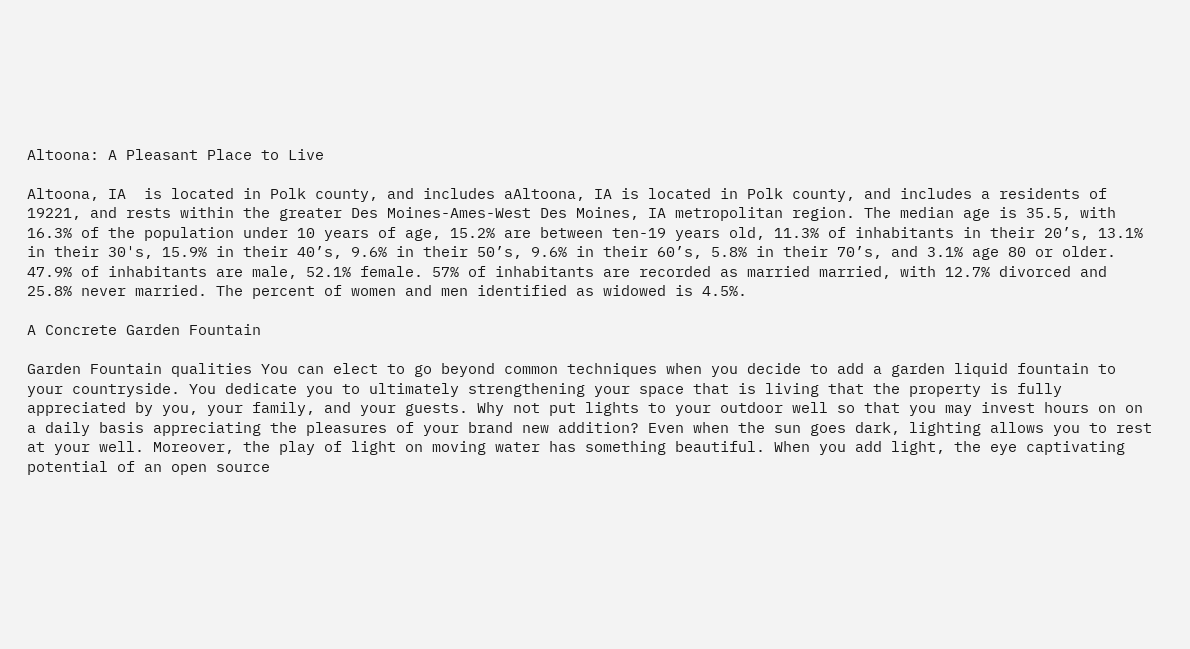Altoona: A Pleasant Place to Live

Altoona, IA  is located in Polk county, and includes aAltoona, IA is located in Polk county, and includes a residents of 19221, and rests within the greater Des Moines-Ames-West Des Moines, IA metropolitan region. The median age is 35.5, with 16.3% of the population under 10 years of age, 15.2% are between ten-19 years old, 11.3% of inhabitants in their 20’s, 13.1% in their 30's, 15.9% in their 40’s, 9.6% in their 50’s, 9.6% in their 60’s, 5.8% in their 70’s, and 3.1% age 80 or older. 47.9% of inhabitants are male, 52.1% female. 57% of inhabitants are recorded as married married, with 12.7% divorced and 25.8% never married. The percent of women and men identified as widowed is 4.5%.

A Concrete Garden Fountain

Garden Fountain qualities You can elect to go beyond common techniques when you decide to add a garden liquid fountain to your countryside. You dedicate you to ultimately strengthening your space that is living that the property is fully appreciated by you, your family, and your guests. Why not put lights to your outdoor well so that you may invest hours on on a daily basis appreciating the pleasures of your brand new addition? Even when the sun goes dark, lighting allows you to rest at your well. Moreover, the play of light on moving water has something beautiful. When you add light, the eye captivating potential of an open source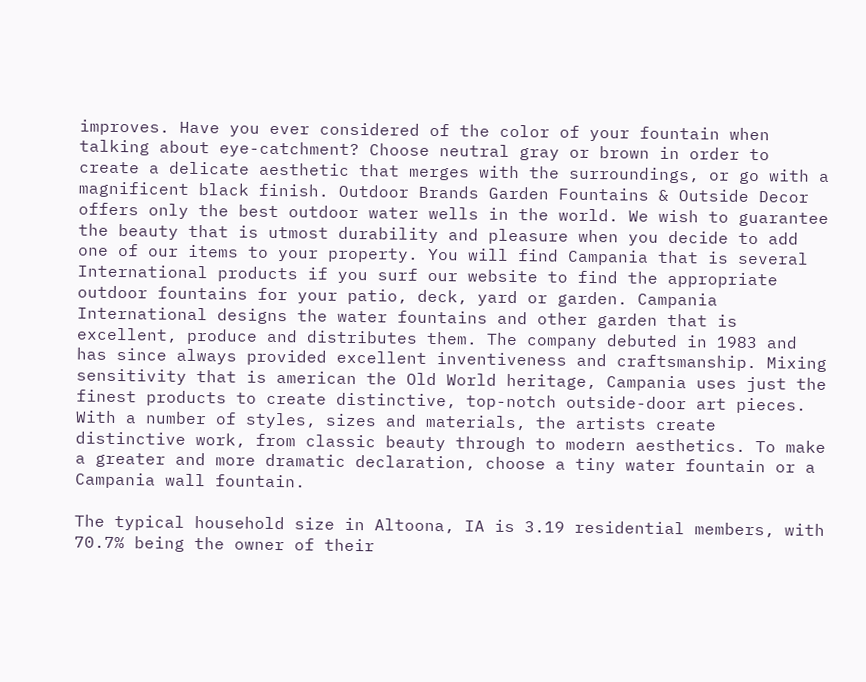improves. Have you ever considered of the color of your fountain when talking about eye-catchment? Choose neutral gray or brown in order to create a delicate aesthetic that merges with the surroundings, or go with a magnificent black finish. Outdoor Brands Garden Fountains & Outside Decor offers only the best outdoor water wells in the world. We wish to guarantee the beauty that is utmost durability and pleasure when you decide to add one of our items to your property. You will find Campania that is several International products if you surf our website to find the appropriate outdoor fountains for your patio, deck, yard or garden. Campania International designs the water fountains and other garden that is excellent, produce and distributes them. The company debuted in 1983 and has since always provided excellent inventiveness and craftsmanship. Mixing sensitivity that is american the Old World heritage, Campania uses just the finest products to create distinctive, top-notch outside-door art pieces. With a number of styles, sizes and materials, the artists create distinctive work, from classic beauty through to modern aesthetics. To make a greater and more dramatic declaration, choose a tiny water fountain or a Campania wall fountain.

The typical household size in Altoona, IA is 3.19 residential members, with 70.7% being the owner of their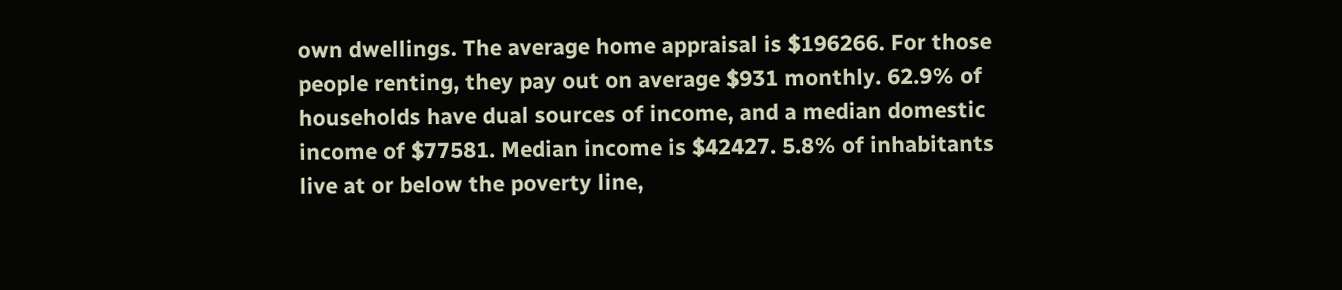own dwellings. The average home appraisal is $196266. For those people renting, they pay out on average $931 monthly. 62.9% of households have dual sources of income, and a median domestic income of $77581. Median income is $42427. 5.8% of inhabitants live at or below the poverty line,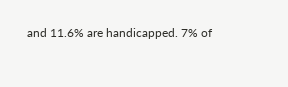and 11.6% are handicapped. 7% of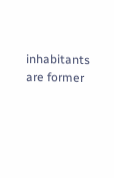inhabitants are former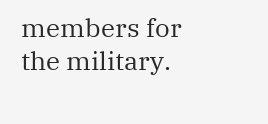members for the military.